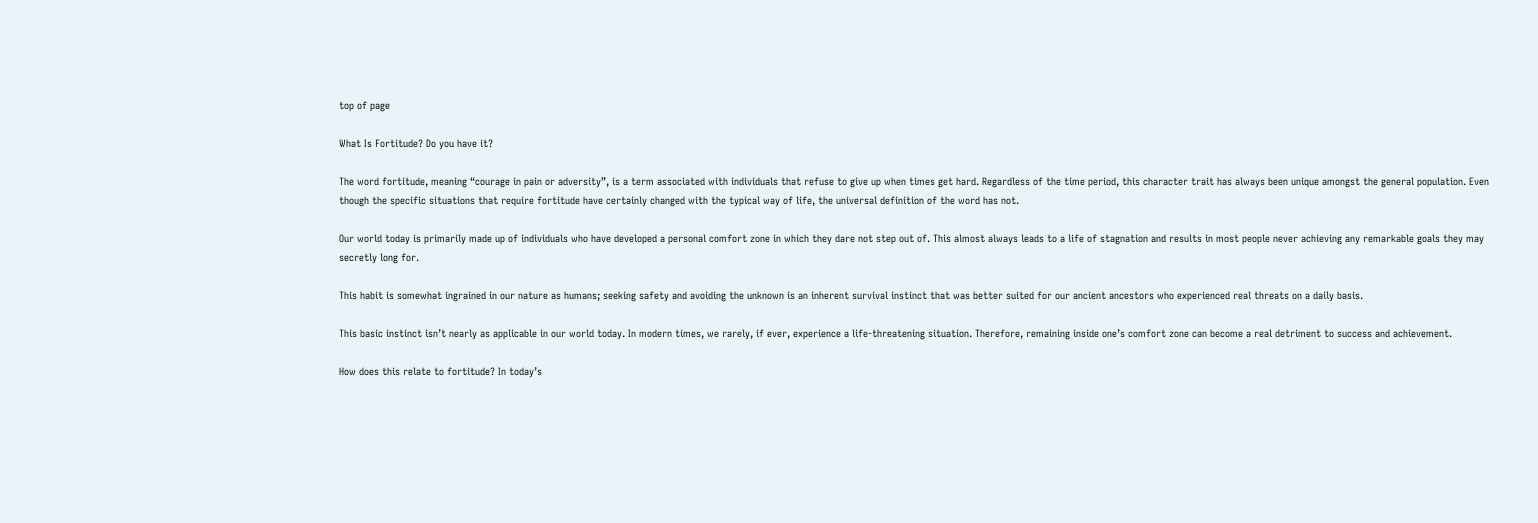top of page

What Is Fortitude? Do you have it?

The word fortitude, meaning “courage in pain or adversity”, is a term associated with individuals that refuse to give up when times get hard. Regardless of the time period, this character trait has always been unique amongst the general population. Even though the specific situations that require fortitude have certainly changed with the typical way of life, the universal definition of the word has not.

Our world today is primarily made up of individuals who have developed a personal comfort zone in which they dare not step out of. This almost always leads to a life of stagnation and results in most people never achieving any remarkable goals they may secretly long for.

This habit is somewhat ingrained in our nature as humans; seeking safety and avoiding the unknown is an inherent survival instinct that was better suited for our ancient ancestors who experienced real threats on a daily basis.

This basic instinct isn’t nearly as applicable in our world today. In modern times, we rarely, if ever, experience a life-threatening situation. Therefore, remaining inside one’s comfort zone can become a real detriment to success and achievement.

How does this relate to fortitude? In today’s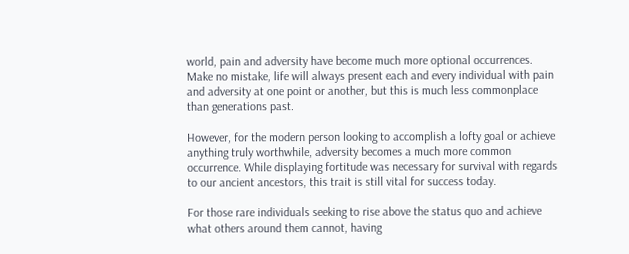world, pain and adversity have become much more optional occurrences. Make no mistake, life will always present each and every individual with pain and adversity at one point or another, but this is much less commonplace than generations past.

However, for the modern person looking to accomplish a lofty goal or achieve anything truly worthwhile, adversity becomes a much more common occurrence. While displaying fortitude was necessary for survival with regards to our ancient ancestors, this trait is still vital for success today.

For those rare individuals seeking to rise above the status quo and achieve what others around them cannot, having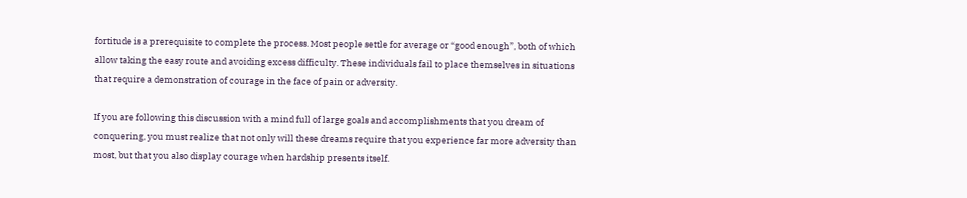fortitude is a prerequisite to complete the process. Most people settle for average or “good enough”, both of which allow taking the easy route and avoiding excess difficulty. These individuals fail to place themselves in situations that require a demonstration of courage in the face of pain or adversity.

If you are following this discussion with a mind full of large goals and accomplishments that you dream of conquering, you must realize that not only will these dreams require that you experience far more adversity than most, but that you also display courage when hardship presents itself.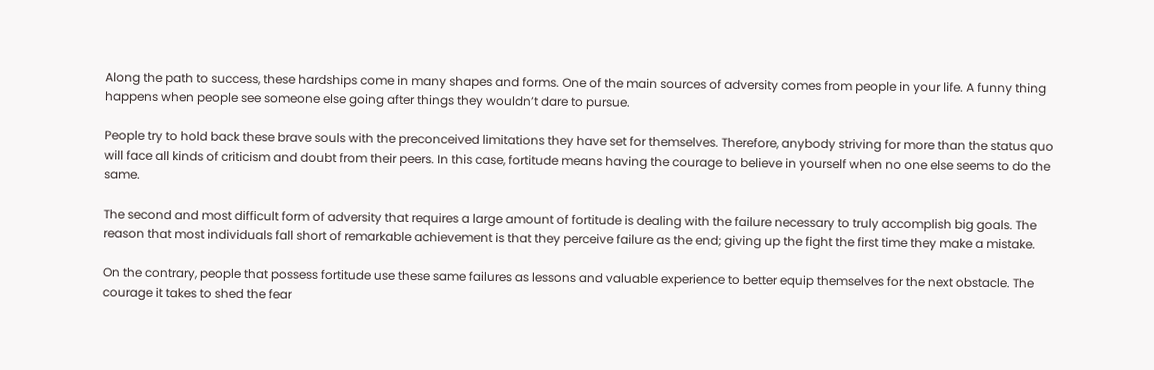Along the path to success, these hardships come in many shapes and forms. One of the main sources of adversity comes from people in your life. A funny thing happens when people see someone else going after things they wouldn’t dare to pursue.

People try to hold back these brave souls with the preconceived limitations they have set for themselves. Therefore, anybody striving for more than the status quo will face all kinds of criticism and doubt from their peers. In this case, fortitude means having the courage to believe in yourself when no one else seems to do the same.

The second and most difficult form of adversity that requires a large amount of fortitude is dealing with the failure necessary to truly accomplish big goals. The reason that most individuals fall short of remarkable achievement is that they perceive failure as the end; giving up the fight the first time they make a mistake.

On the contrary, people that possess fortitude use these same failures as lessons and valuable experience to better equip themselves for the next obstacle. The courage it takes to shed the fear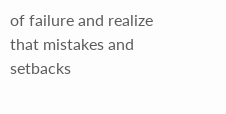of failure and realize that mistakes and setbacks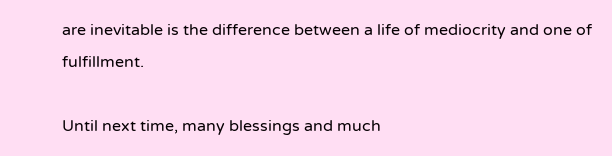are inevitable is the difference between a life of mediocrity and one of fulfillment.

Until next time, many blessings and much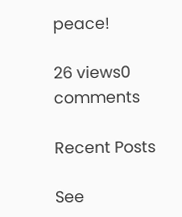peace!

26 views0 comments

Recent Posts

See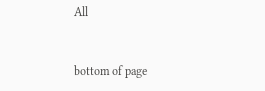All


bottom of page